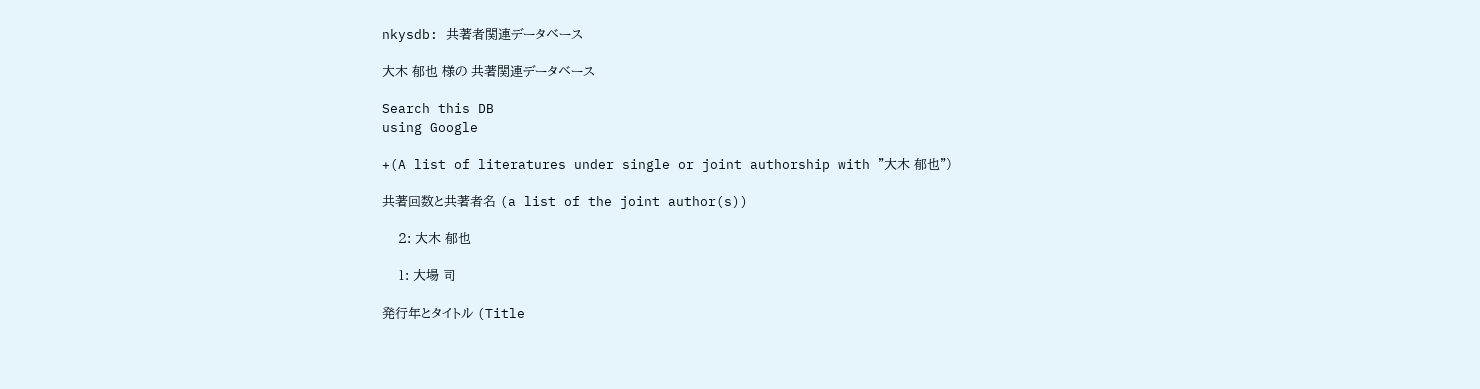nkysdb: 共著者関連データベース

大木 郁也 様の 共著関連データベース

Search this DB
using Google

+(A list of literatures under single or joint authorship with "大木 郁也")

共著回数と共著者名 (a list of the joint author(s))

    2: 大木 郁也

    1: 大場 司

発行年とタイトル (Title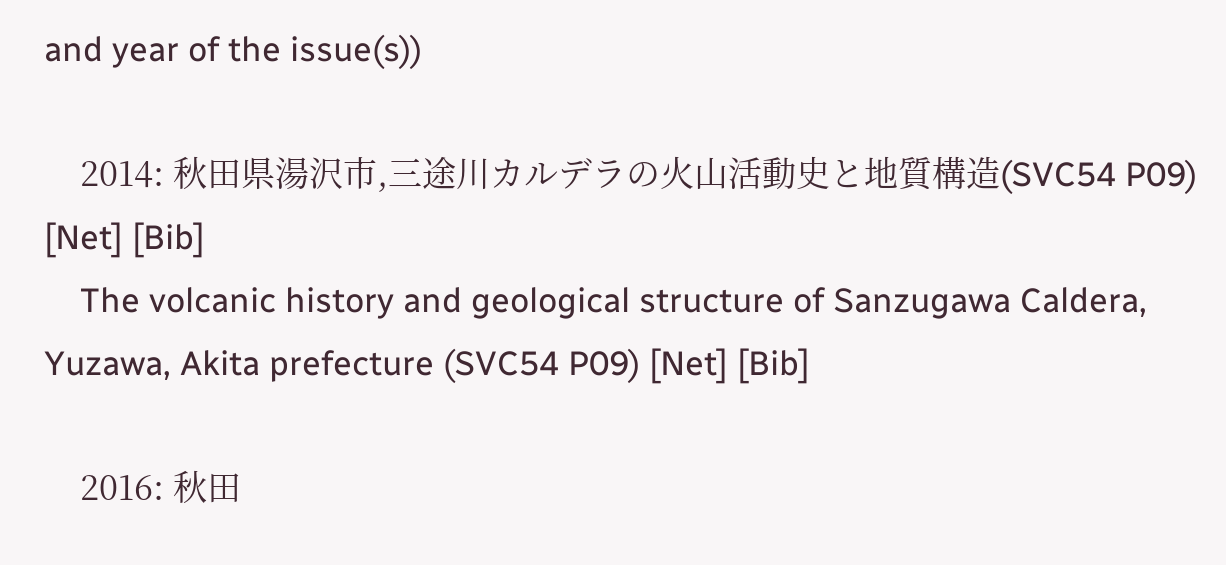and year of the issue(s))

    2014: 秋田県湯沢市,三途川カルデラの火山活動史と地質構造(SVC54 P09) [Net] [Bib]
    The volcanic history and geological structure of Sanzugawa Caldera, Yuzawa, Akita prefecture (SVC54 P09) [Net] [Bib]

    2016: 秋田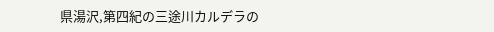県湯沢,第四紀の三途川カルデラの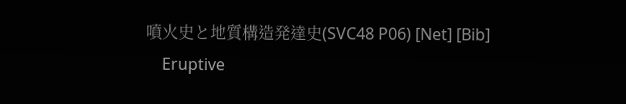噴火史と地質構造発達史(SVC48 P06) [Net] [Bib]
    Eruptive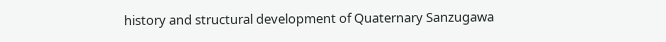history and structural development of Quaternary Sanzugawa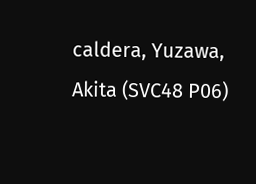caldera, Yuzawa, Akita (SVC48 P06)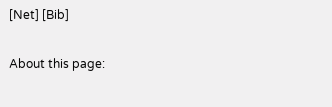[Net] [Bib]

About this page: